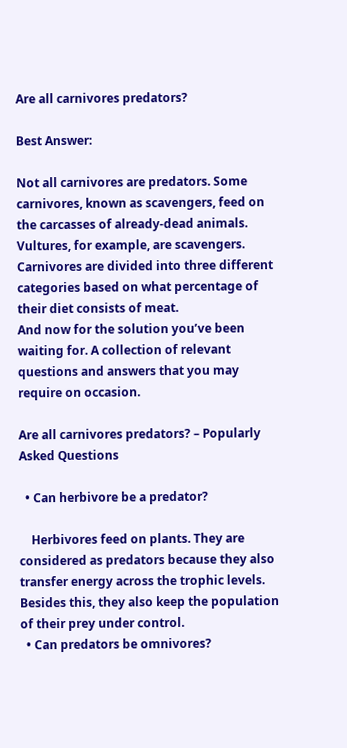Are all carnivores predators?

Best Answer:

Not all carnivores are predators. Some carnivores, known as scavengers, feed on the carcasses of already-dead animals. Vultures, for example, are scavengers. Carnivores are divided into three different categories based on what percentage of their diet consists of meat.
And now for the solution you’ve been waiting for. A collection of relevant questions and answers that you may require on occasion.

Are all carnivores predators? – Popularly Asked Questions

  • Can herbivore be a predator?

    Herbivores feed on plants. They are considered as predators because they also transfer energy across the trophic levels. Besides this, they also keep the population of their prey under control.
  • Can predators be omnivores?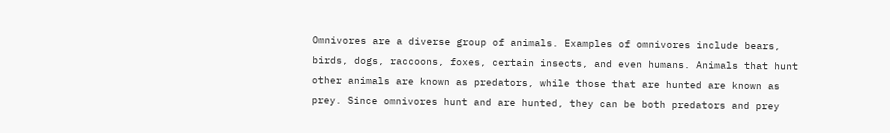Omnivores are a diverse group of animals. Examples of omnivores include bears, birds, dogs, raccoons, foxes, certain insects, and even humans. Animals that hunt other animals are known as predators, while those that are hunted are known as prey. Since omnivores hunt and are hunted, they can be both predators and prey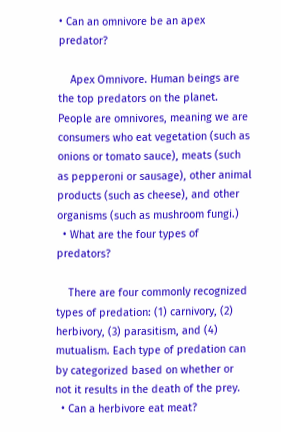• Can an omnivore be an apex predator?

    Apex Omnivore. Human beings are the top predators on the planet. People are omnivores, meaning we are consumers who eat vegetation (such as onions or tomato sauce), meats (such as pepperoni or sausage), other animal products (such as cheese), and other organisms (such as mushroom fungi.)
  • What are the four types of predators?

    There are four commonly recognized types of predation: (1) carnivory, (2) herbivory, (3) parasitism, and (4) mutualism. Each type of predation can by categorized based on whether or not it results in the death of the prey.
  • Can a herbivore eat meat?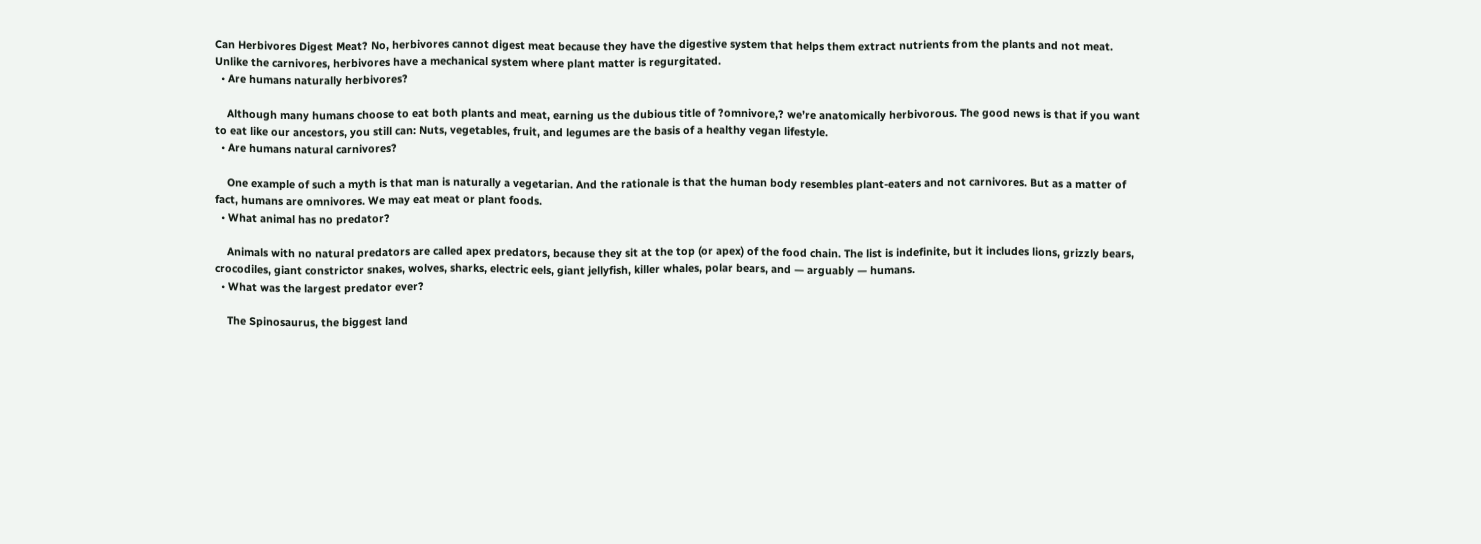Can Herbivores Digest Meat? No, herbivores cannot digest meat because they have the digestive system that helps them extract nutrients from the plants and not meat. Unlike the carnivores, herbivores have a mechanical system where plant matter is regurgitated.
  • Are humans naturally herbivores?

    Although many humans choose to eat both plants and meat, earning us the dubious title of ?omnivore,? we’re anatomically herbivorous. The good news is that if you want to eat like our ancestors, you still can: Nuts, vegetables, fruit, and legumes are the basis of a healthy vegan lifestyle.
  • Are humans natural carnivores?

    One example of such a myth is that man is naturally a vegetarian. And the rationale is that the human body resembles plant-eaters and not carnivores. But as a matter of fact, humans are omnivores. We may eat meat or plant foods.
  • What animal has no predator?

    Animals with no natural predators are called apex predators, because they sit at the top (or apex) of the food chain. The list is indefinite, but it includes lions, grizzly bears, crocodiles, giant constrictor snakes, wolves, sharks, electric eels, giant jellyfish, killer whales, polar bears, and — arguably — humans.
  • What was the largest predator ever?

    The Spinosaurus, the biggest land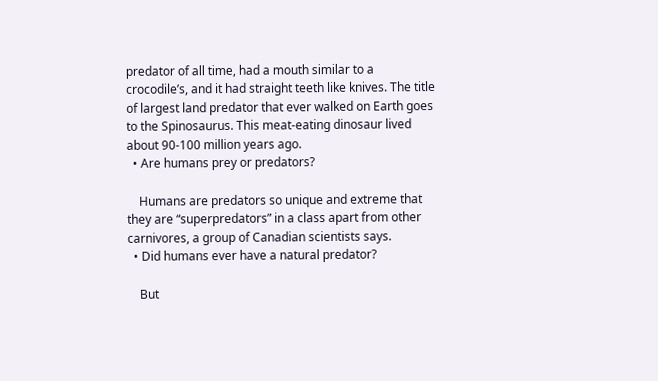predator of all time, had a mouth similar to a crocodile’s, and it had straight teeth like knives. The title of largest land predator that ever walked on Earth goes to the Spinosaurus. This meat-eating dinosaur lived about 90-100 million years ago.
  • Are humans prey or predators?

    Humans are predators so unique and extreme that they are “superpredators” in a class apart from other carnivores, a group of Canadian scientists says.
  • Did humans ever have a natural predator?

    But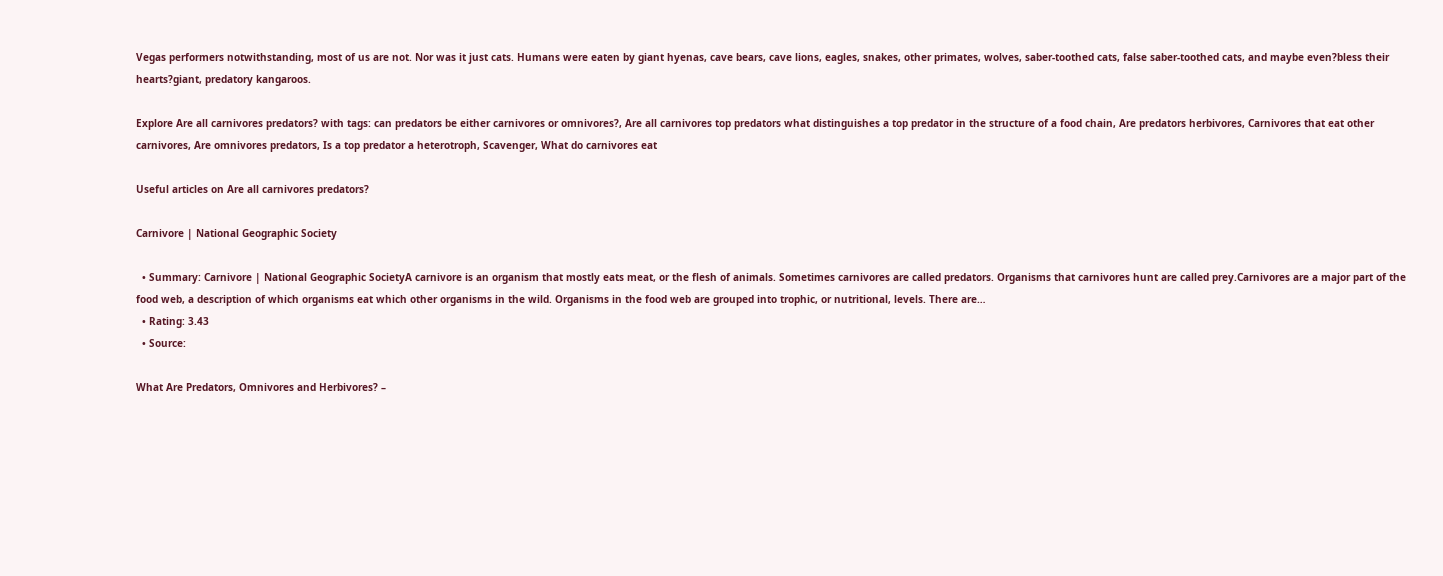Vegas performers notwithstanding, most of us are not. Nor was it just cats. Humans were eaten by giant hyenas, cave bears, cave lions, eagles, snakes, other primates, wolves, saber-toothed cats, false saber-toothed cats, and maybe even?bless their hearts?giant, predatory kangaroos.

Explore Are all carnivores predators? with tags: can predators be either carnivores or omnivores?, Are all carnivores top predators what distinguishes a top predator in the structure of a food chain, Are predators herbivores, Carnivores that eat other carnivores, Are omnivores predators, Is a top predator a heterotroph, Scavenger, What do carnivores eat

Useful articles on Are all carnivores predators?

Carnivore | National Geographic Society

  • Summary: Carnivore | National Geographic SocietyA carnivore is an organism that mostly eats meat, or the flesh of animals. Sometimes carnivores are called predators. Organisms that carnivores hunt are called prey.Carnivores are a major part of the food web, a description of which organisms eat which other organisms in the wild. Organisms in the food web are grouped into trophic, or nutritional, levels. There are…
  • Rating: 3.43
  • Source:

What Are Predators, Omnivores and Herbivores? –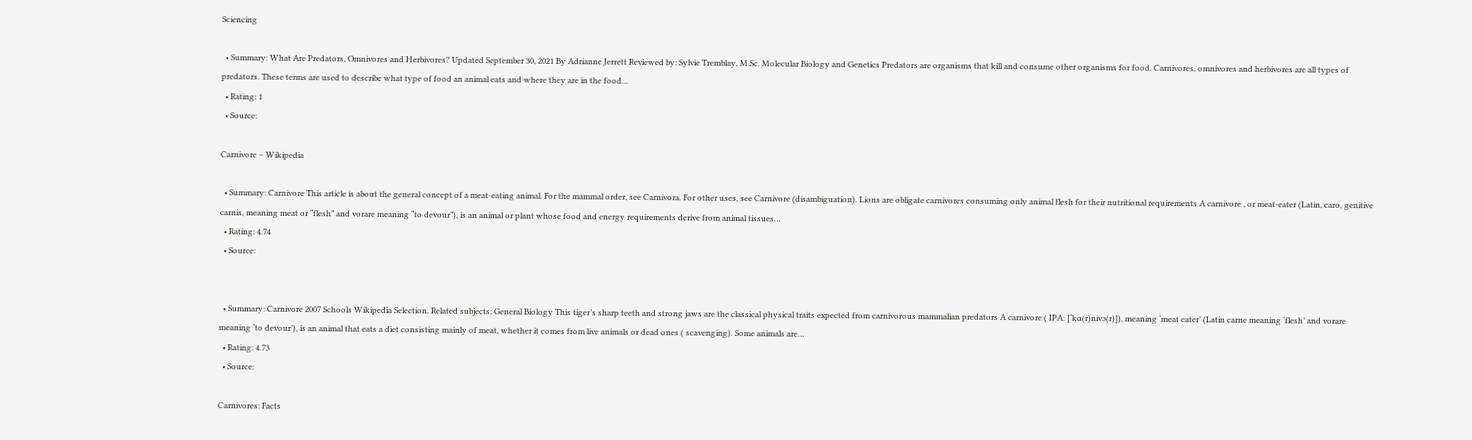Sciencing

  • Summary: What Are Predators, Omnivores and Herbivores? Updated September 30, 2021 By Adrianne Jerrett Reviewed by: Sylvie Tremblay, M.Sc. Molecular Biology and Genetics Predators are organisms that kill and consume other organisms for food. Carnivores, omnivores and herbivores are all types of predators. These terms are used to describe what type of food an animal eats and where they are in the food…
  • Rating: 1
  • Source:

Carnivore – Wikipedia

  • Summary: Carnivore This article is about the general concept of a meat-eating animal. For the mammal order, see Carnivora. For other uses, see Carnivore (disambiguation). Lions are obligate carnivores consuming only animal flesh for their nutritional requirements A carnivore , or meat-eater (Latin, caro, genitive carnis, meaning meat or “flesh” and vorare meaning “to devour”), is an animal or plant whose food and energy requirements derive from animal tissues…
  • Rating: 4.74
  • Source:


  • Summary: Carnivore 2007 Schools Wikipedia Selection. Related subjects: General Biology This tiger’s sharp teeth and strong jaws are the classical physical traits expected from carnivorous mammalian predators A carnivore ( IPA: [‘kɑ(r)nivɔ(r)]), meaning ‘meat eater’ (Latin carne meaning ‘flesh’ and vorare meaning ‘to devour’), is an animal that eats a diet consisting mainly of meat, whether it comes from live animals or dead ones ( scavenging). Some animals are…
  • Rating: 4.73
  • Source:

Carnivores: Facts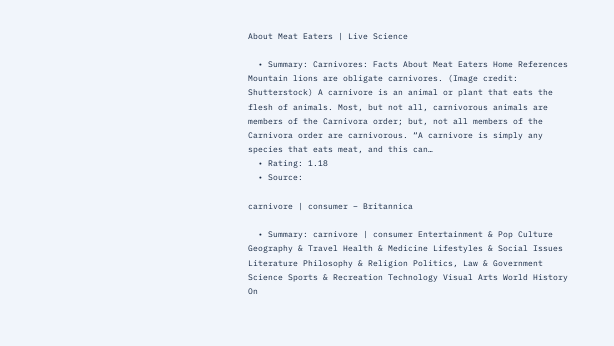About Meat Eaters | Live Science

  • Summary: Carnivores: Facts About Meat Eaters Home References Mountain lions are obligate carnivores. (Image credit: Shutterstock) A carnivore is an animal or plant that eats the flesh of animals. Most, but not all, carnivorous animals are members of the Carnivora order; but, not all members of the Carnivora order are carnivorous. “A carnivore is simply any species that eats meat, and this can…
  • Rating: 1.18
  • Source:

carnivore | consumer – Britannica

  • Summary: carnivore | consumer Entertainment & Pop Culture Geography & Travel Health & Medicine Lifestyles & Social Issues Literature Philosophy & Religion Politics, Law & Government Science Sports & Recreation Technology Visual Arts World History On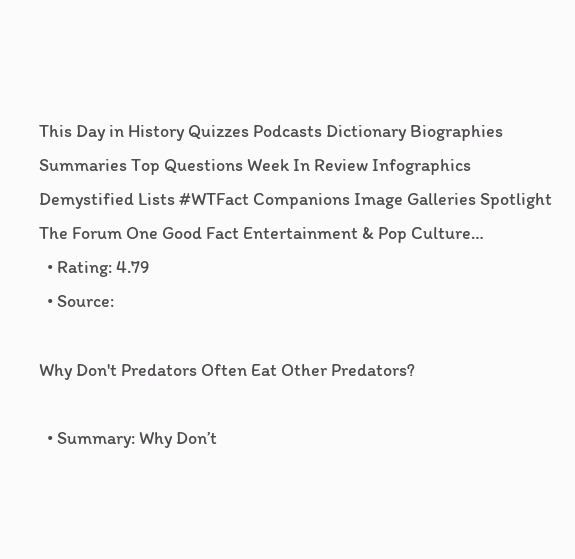This Day in History Quizzes Podcasts Dictionary Biographies Summaries Top Questions Week In Review Infographics Demystified Lists #WTFact Companions Image Galleries Spotlight The Forum One Good Fact Entertainment & Pop Culture…
  • Rating: 4.79
  • Source:

Why Don't Predators Often Eat Other Predators?

  • Summary: Why Don’t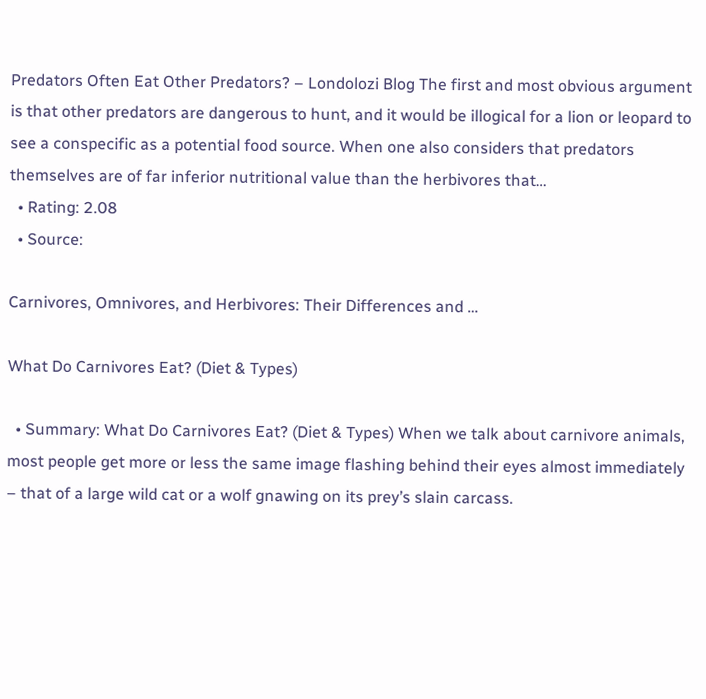Predators Often Eat Other Predators? – Londolozi Blog The first and most obvious argument is that other predators are dangerous to hunt, and it would be illogical for a lion or leopard to see a conspecific as a potential food source. When one also considers that predators themselves are of far inferior nutritional value than the herbivores that…
  • Rating: 2.08
  • Source:

Carnivores, Omnivores, and Herbivores: Their Differences and …

What Do Carnivores Eat? (Diet & Types)

  • Summary: What Do Carnivores Eat? (Diet & Types) When we talk about carnivore animals, most people get more or less the same image flashing behind their eyes almost immediately – that of a large wild cat or a wolf gnawing on its prey’s slain carcass.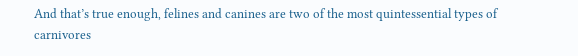And that’s true enough, felines and canines are two of the most quintessential types of carnivores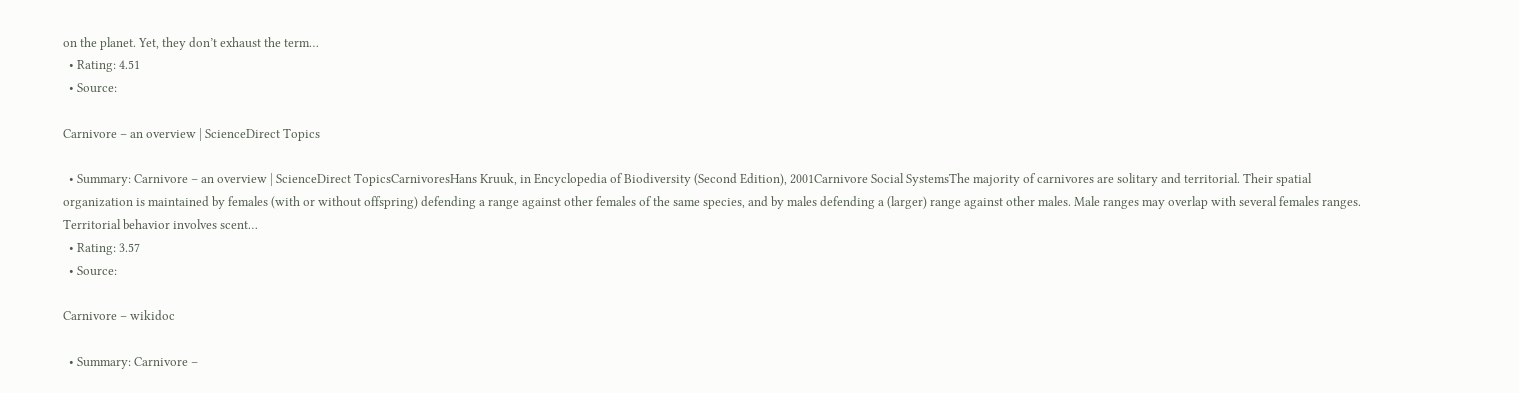on the planet. Yet, they don’t exhaust the term…
  • Rating: 4.51
  • Source:

Carnivore – an overview | ScienceDirect Topics

  • Summary: Carnivore – an overview | ScienceDirect TopicsCarnivoresHans Kruuk, in Encyclopedia of Biodiversity (Second Edition), 2001Carnivore Social SystemsThe majority of carnivores are solitary and territorial. Their spatial organization is maintained by females (with or without offspring) defending a range against other females of the same species, and by males defending a (larger) range against other males. Male ranges may overlap with several females ranges. Territorial behavior involves scent…
  • Rating: 3.57
  • Source:

Carnivore – wikidoc

  • Summary: Carnivore –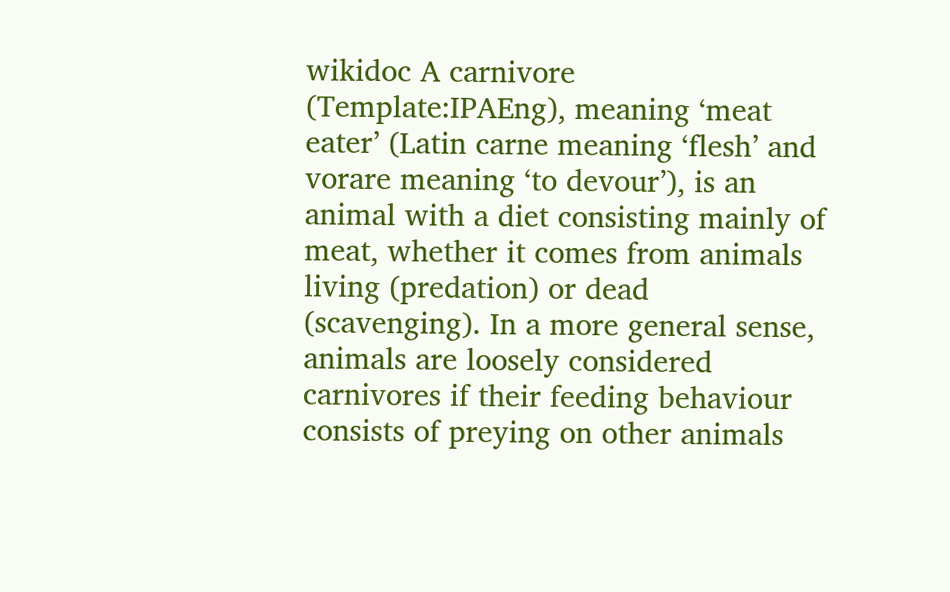wikidoc A carnivore (Template:IPAEng), meaning ‘meat eater’ (Latin carne meaning ‘flesh’ and vorare meaning ‘to devour’), is an animal with a diet consisting mainly of meat, whether it comes from animals living (predation) or dead (scavenging). In a more general sense, animals are loosely considered carnivores if their feeding behaviour consists of preying on other animals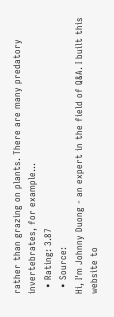rather than grazing on plants. There are many predatory invertebrates, for example…
  • Rating: 3.87
  • Source:
Hi, I'm Johnny Duong - an expert in the field of Q&A. I built this website to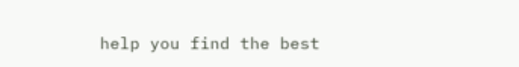help you find the best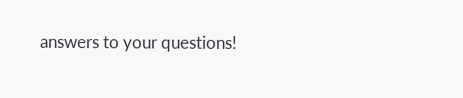answers to your questions!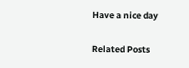Have a nice day

Related Posts